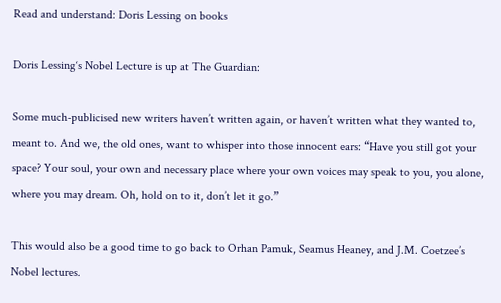Read and understand: Doris Lessing on books

Doris Lessing‘s Nobel Lecture is up at The Guardian:

Some much-publicised new writers haven’t written again, or haven’t written what they wanted to, meant to. And we, the old ones, want to whisper into those innocent ears: “Have you still got your space? Your soul, your own and necessary place where your own voices may speak to you, you alone, where you may dream. Oh, hold on to it, don’t let it go.”

This would also be a good time to go back to Orhan Pamuk, Seamus Heaney, and J.M. Coetzee’s Nobel lectures.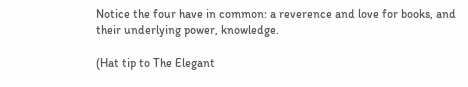Notice the four have in common: a reverence and love for books, and their underlying power, knowledge.

(Hat tip to The Elegant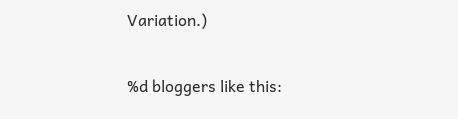Variation.)

%d bloggers like this: